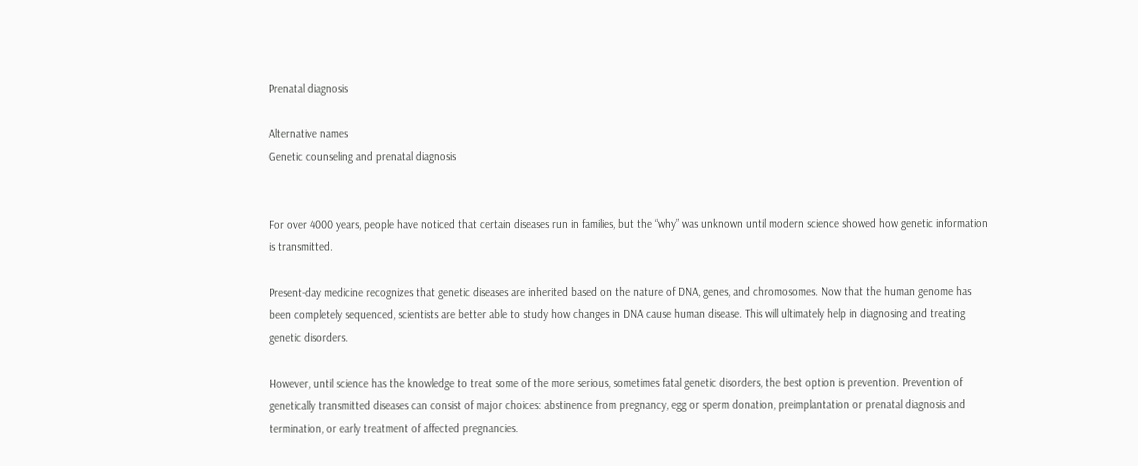Prenatal diagnosis

Alternative names
Genetic counseling and prenatal diagnosis


For over 4000 years, people have noticed that certain diseases run in families, but the “why” was unknown until modern science showed how genetic information is transmitted.

Present-day medicine recognizes that genetic diseases are inherited based on the nature of DNA, genes, and chromosomes. Now that the human genome has been completely sequenced, scientists are better able to study how changes in DNA cause human disease. This will ultimately help in diagnosing and treating genetic disorders.

However, until science has the knowledge to treat some of the more serious, sometimes fatal genetic disorders, the best option is prevention. Prevention of genetically transmitted diseases can consist of major choices: abstinence from pregnancy, egg or sperm donation, preimplantation or prenatal diagnosis and termination, or early treatment of affected pregnancies.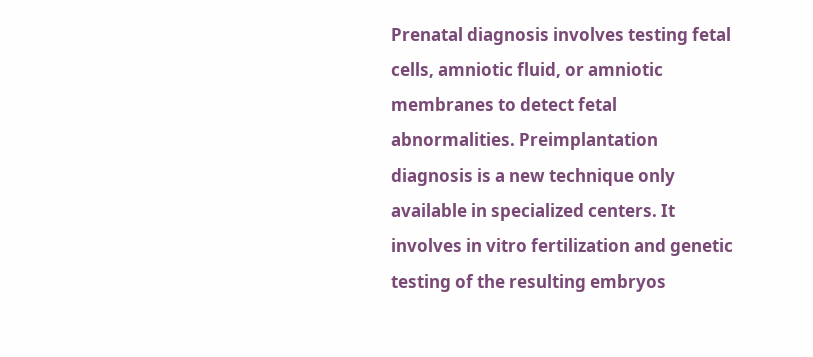Prenatal diagnosis involves testing fetal cells, amniotic fluid, or amniotic membranes to detect fetal abnormalities. Preimplantation diagnosis is a new technique only available in specialized centers. It involves in vitro fertilization and genetic testing of the resulting embryos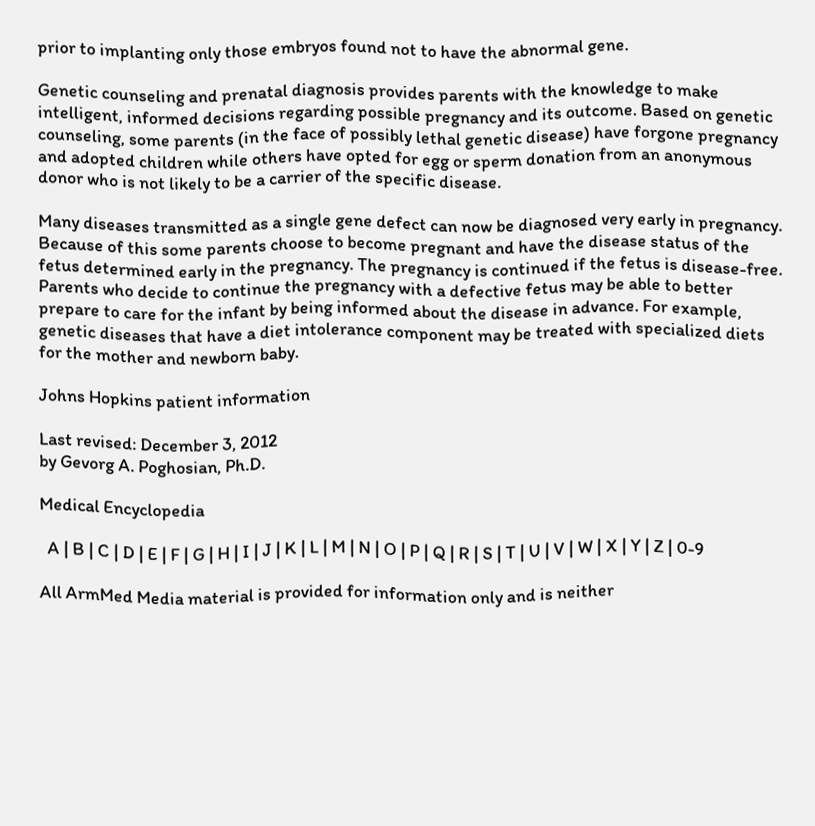prior to implanting only those embryos found not to have the abnormal gene.

Genetic counseling and prenatal diagnosis provides parents with the knowledge to make intelligent, informed decisions regarding possible pregnancy and its outcome. Based on genetic counseling, some parents (in the face of possibly lethal genetic disease) have forgone pregnancy and adopted children while others have opted for egg or sperm donation from an anonymous donor who is not likely to be a carrier of the specific disease.

Many diseases transmitted as a single gene defect can now be diagnosed very early in pregnancy. Because of this some parents choose to become pregnant and have the disease status of the fetus determined early in the pregnancy. The pregnancy is continued if the fetus is disease-free. Parents who decide to continue the pregnancy with a defective fetus may be able to better prepare to care for the infant by being informed about the disease in advance. For example, genetic diseases that have a diet intolerance component may be treated with specialized diets for the mother and newborn baby.

Johns Hopkins patient information

Last revised: December 3, 2012
by Gevorg A. Poghosian, Ph.D.

Medical Encyclopedia

  A | B | C | D | E | F | G | H | I | J | K | L | M | N | O | P | Q | R | S | T | U | V | W | X | Y | Z | 0-9

All ArmMed Media material is provided for information only and is neither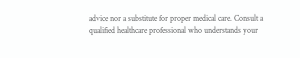advice nor a substitute for proper medical care. Consult a qualified healthcare professional who understands your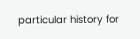particular history for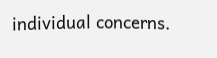individual concerns.